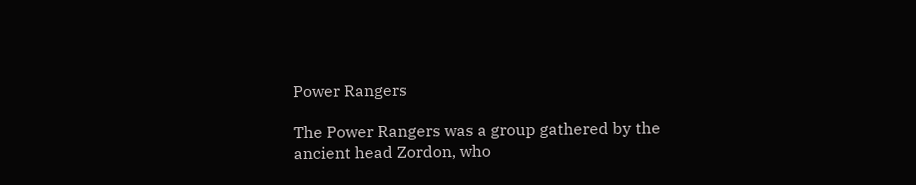Power Rangers

The Power Rangers was a group gathered by the ancient head Zordon, who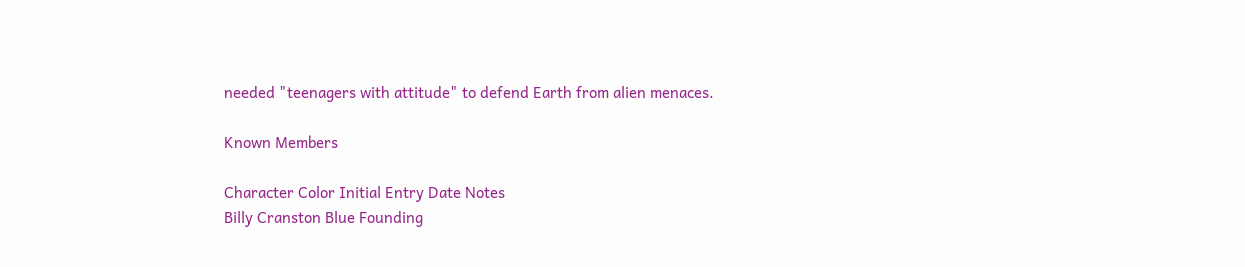needed "teenagers with attitude" to defend Earth from alien menaces.

Known Members

Character Color Initial Entry Date Notes
Billy Cranston Blue Founding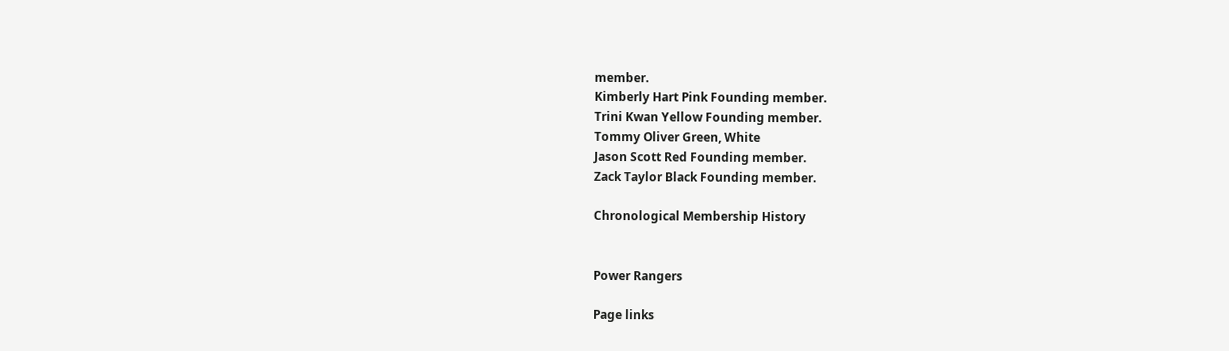member.
Kimberly Hart Pink Founding member.
Trini Kwan Yellow Founding member.
Tommy Oliver Green, White
Jason Scott Red Founding member.
Zack Taylor Black Founding member.

Chronological Membership History


Power Rangers

Page links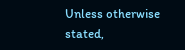Unless otherwise stated,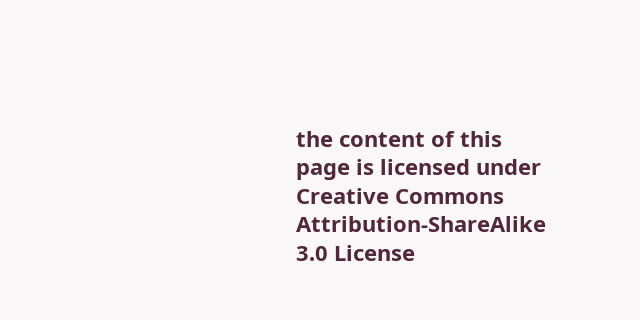the content of this page is licensed under Creative Commons Attribution-ShareAlike 3.0 License